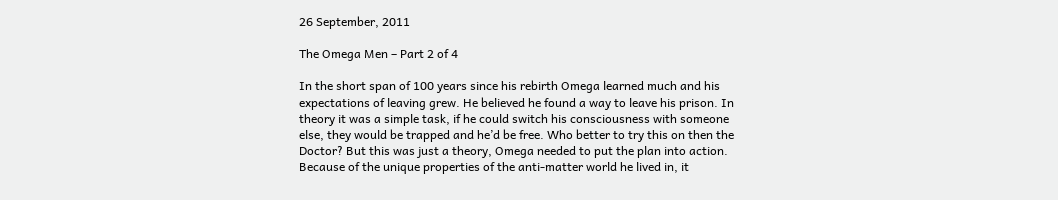26 September, 2011

The Omega Men – Part 2 of 4

In the short span of 100 years since his rebirth Omega learned much and his expectations of leaving grew. He believed he found a way to leave his prison. In theory it was a simple task, if he could switch his consciousness with someone else, they would be trapped and he’d be free. Who better to try this on then the Doctor? But this was just a theory, Omega needed to put the plan into action. Because of the unique properties of the anti-matter world he lived in, it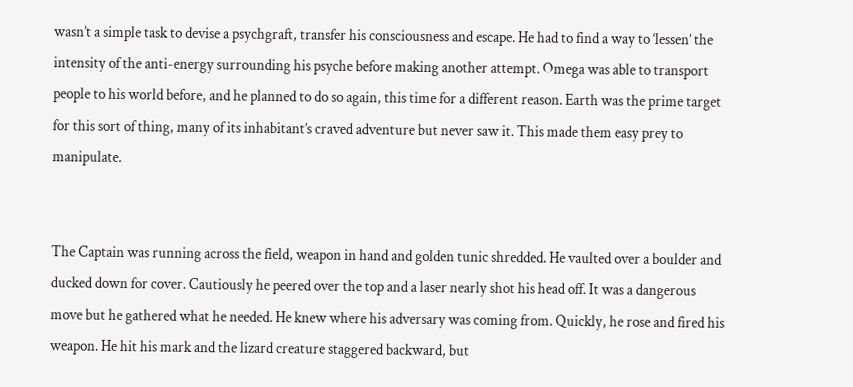wasn’t a simple task to devise a psychgraft, transfer his consciousness and escape. He had to find a way to ‘lessen’ the intensity of the anti-energy surrounding his psyche before making another attempt. Omega was able to transport people to his world before, and he planned to do so again, this time for a different reason. Earth was the prime target for this sort of thing, many of its inhabitant’s craved adventure but never saw it. This made them easy prey to manipulate.


The Captain was running across the field, weapon in hand and golden tunic shredded. He vaulted over a boulder and ducked down for cover. Cautiously he peered over the top and a laser nearly shot his head off. It was a dangerous move but he gathered what he needed. He knew where his adversary was coming from. Quickly, he rose and fired his weapon. He hit his mark and the lizard creature staggered backward, but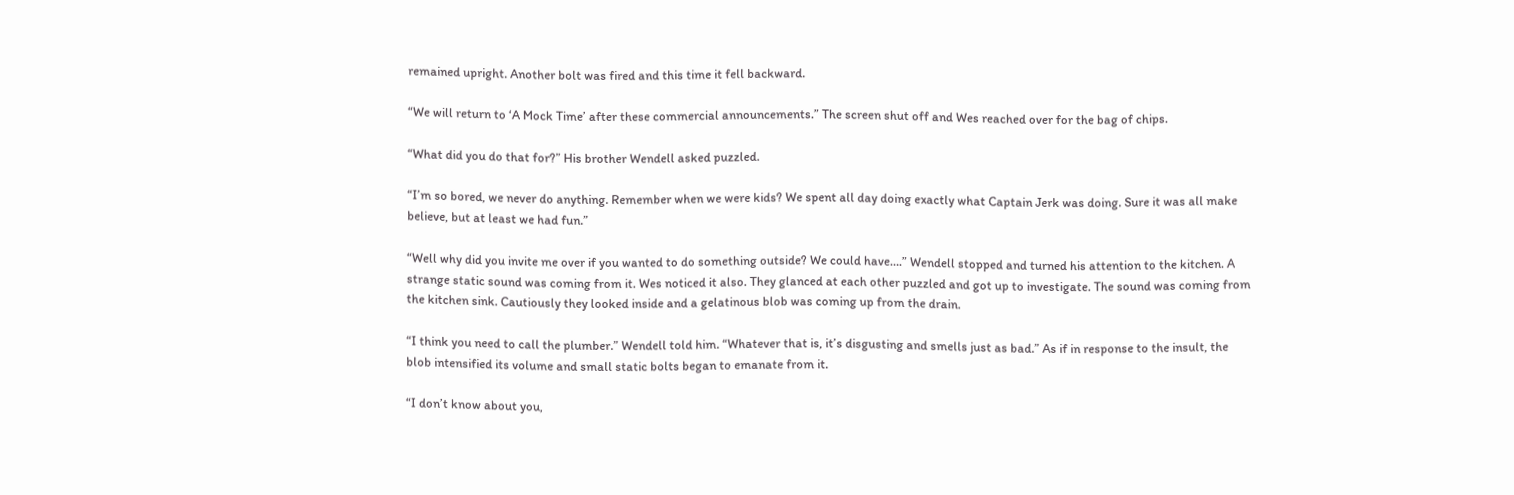remained upright. Another bolt was fired and this time it fell backward.

“We will return to ‘A Mock Time’ after these commercial announcements.” The screen shut off and Wes reached over for the bag of chips.

“What did you do that for?” His brother Wendell asked puzzled.

“I’m so bored, we never do anything. Remember when we were kids? We spent all day doing exactly what Captain Jerk was doing. Sure it was all make believe, but at least we had fun.”

“Well why did you invite me over if you wanted to do something outside? We could have….” Wendell stopped and turned his attention to the kitchen. A strange static sound was coming from it. Wes noticed it also. They glanced at each other puzzled and got up to investigate. The sound was coming from the kitchen sink. Cautiously they looked inside and a gelatinous blob was coming up from the drain.

“I think you need to call the plumber.” Wendell told him. “Whatever that is, it’s disgusting and smells just as bad.” As if in response to the insult, the blob intensified its volume and small static bolts began to emanate from it.

“I don’t know about you,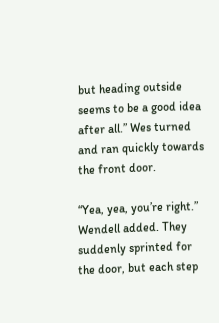but heading outside seems to be a good idea after all.” Wes turned and ran quickly towards the front door.

“Yea, yea, you’re right.” Wendell added. They suddenly sprinted for the door, but each step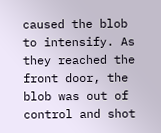caused the blob to intensify. As they reached the front door, the blob was out of control and shot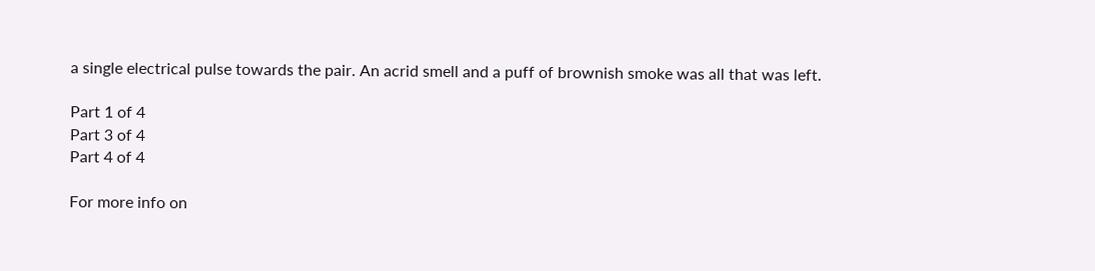a single electrical pulse towards the pair. An acrid smell and a puff of brownish smoke was all that was left.

Part 1 of 4
Part 3 of 4
Part 4 of 4

For more info on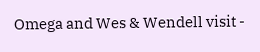Omega and Wes & Wendell visit -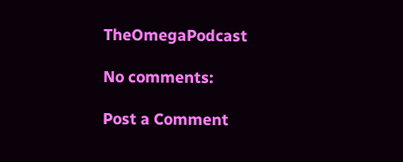TheOmegaPodcast

No comments:

Post a Comment